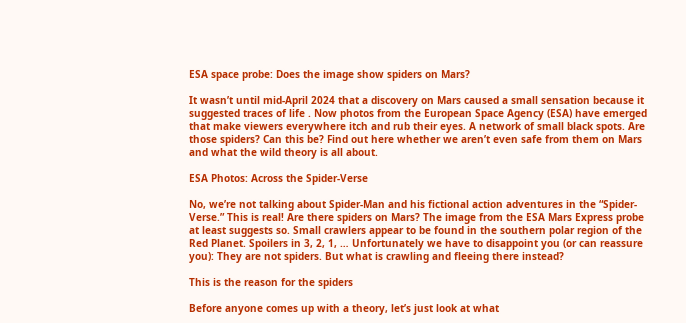ESA space probe: Does the image show spiders on Mars?

It wasn’t until mid-April 2024 that a discovery on Mars caused a small sensation because it suggested traces of life . Now photos from the European Space Agency (ESA) have emerged that make viewers everywhere itch and rub their eyes. A network of small black spots. Are those spiders? Can this be? Find out here whether we aren’t even safe from them on Mars and what the wild theory is all about.

ESA Photos: Across the Spider-Verse

No, we’re not talking about Spider-Man and his fictional action adventures in the “Spider-Verse.” This is real! Are there spiders on Mars? The image from the ESA Mars Express probe at least suggests so. Small crawlers appear to be found in the southern polar region of the Red Planet. Spoilers in 3, 2, 1, … Unfortunately we have to disappoint you (or can reassure you): They are not spiders. But what is crawling and fleeing there instead?

This is the reason for the spiders

Before anyone comes up with a theory, let’s just look at what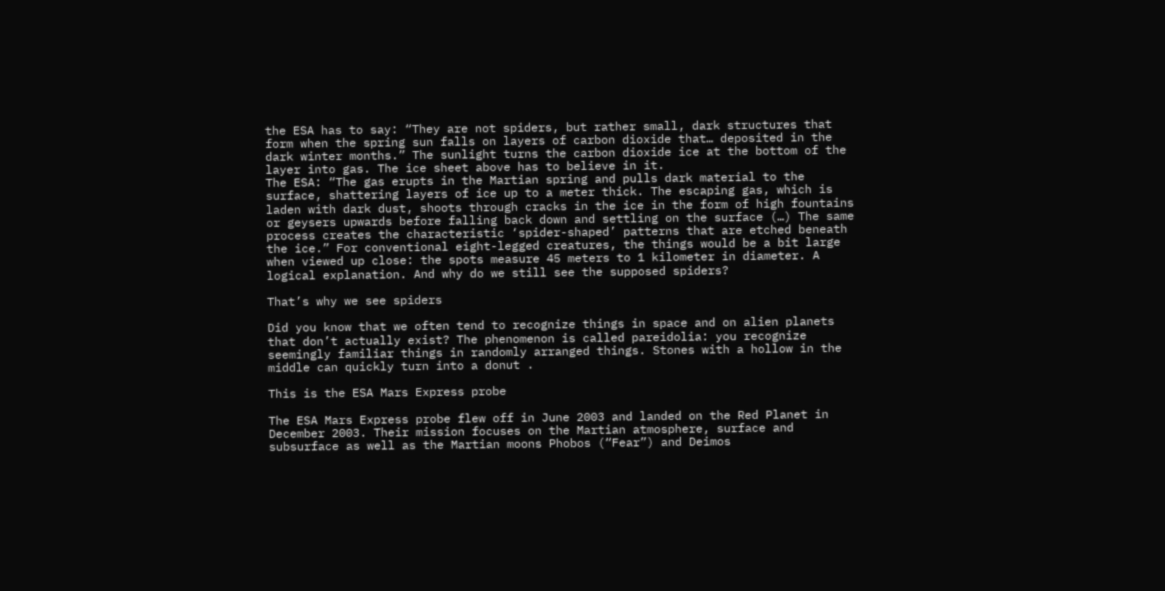the ESA has to say: “They are not spiders, but rather small, dark structures that form when the spring sun falls on layers of carbon dioxide that… deposited in the dark winter months.” The sunlight turns the carbon dioxide ice at the bottom of the layer into gas. The ice sheet above has to believe in it.
The ESA: “The gas erupts in the Martian spring and pulls dark material to the surface, shattering layers of ice up to a meter thick. The escaping gas, which is laden with dark dust, shoots through cracks in the ice in the form of high fountains or geysers upwards before falling back down and settling on the surface (…) The same process creates the characteristic ‘spider-shaped’ patterns that are etched beneath the ice.” For conventional eight-legged creatures, the things would be a bit large when viewed up close: the spots measure 45 meters to 1 kilometer in diameter. A logical explanation. And why do we still see the supposed spiders?

That’s why we see spiders

Did you know that we often tend to recognize things in space and on alien planets that don’t actually exist? The phenomenon is called pareidolia: you recognize seemingly familiar things in randomly arranged things. Stones with a hollow in the middle can quickly turn into a donut .

This is the ESA Mars Express probe

The ESA Mars Express probe flew off in June 2003 and landed on the Red Planet in December 2003. Their mission focuses on the Martian atmosphere, surface and subsurface as well as the Martian moons Phobos (“Fear”) and Deimos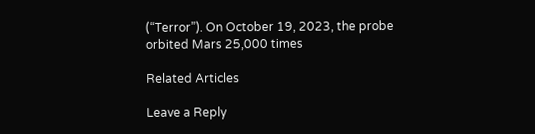(“Terror”). On October 19, 2023, the probe orbited Mars 25,000 times

Related Articles

Leave a Reply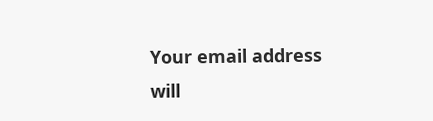Your email address will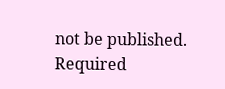not be published. Required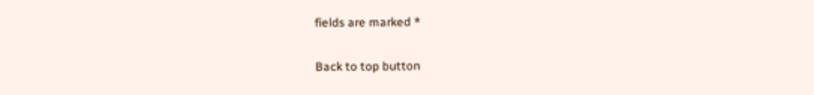fields are marked *

Back to top button